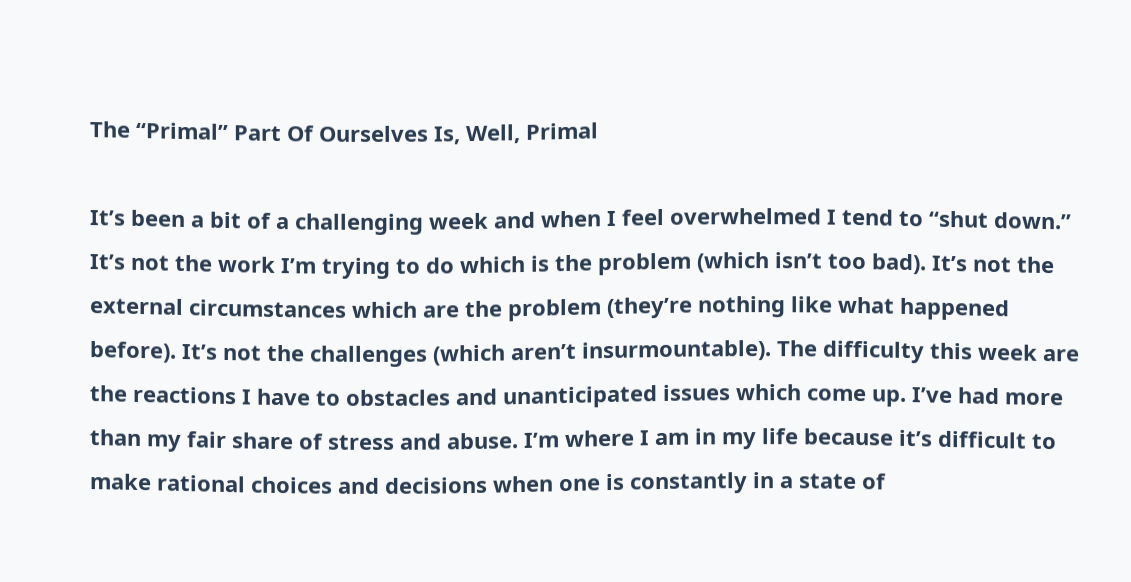The “Primal” Part Of Ourselves Is, Well, Primal

It’s been a bit of a challenging week and when I feel overwhelmed I tend to “shut down.” It’s not the work I’m trying to do which is the problem (which isn’t too bad). It’s not the external circumstances which are the problem (they’re nothing like what happened before). It’s not the challenges (which aren’t insurmountable). The difficulty this week are the reactions I have to obstacles and unanticipated issues which come up. I’ve had more than my fair share of stress and abuse. I’m where I am in my life because it’s difficult to make rational choices and decisions when one is constantly in a state of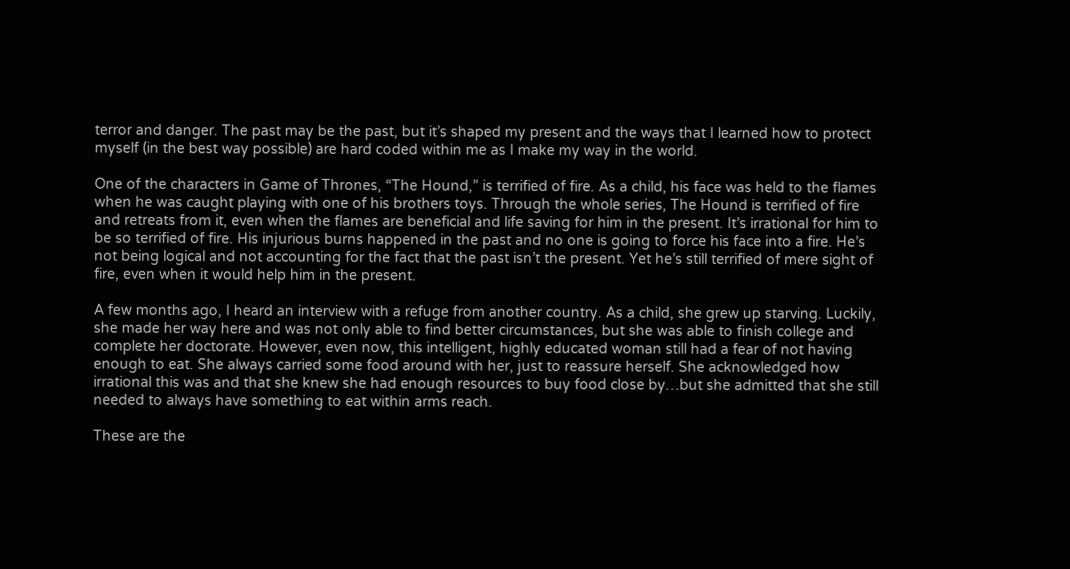terror and danger. The past may be the past, but it’s shaped my present and the ways that I learned how to protect myself (in the best way possible) are hard coded within me as I make my way in the world.

One of the characters in Game of Thrones, “The Hound,” is terrified of fire. As a child, his face was held to the flames when he was caught playing with one of his brothers toys. Through the whole series, The Hound is terrified of fire and retreats from it, even when the flames are beneficial and life saving for him in the present. It’s irrational for him to be so terrified of fire. His injurious burns happened in the past and no one is going to force his face into a fire. He’s not being logical and not accounting for the fact that the past isn’t the present. Yet he’s still terrified of mere sight of fire, even when it would help him in the present.

A few months ago, I heard an interview with a refuge from another country. As a child, she grew up starving. Luckily, she made her way here and was not only able to find better circumstances, but she was able to finish college and complete her doctorate. However, even now, this intelligent, highly educated woman still had a fear of not having enough to eat. She always carried some food around with her, just to reassure herself. She acknowledged how irrational this was and that she knew she had enough resources to buy food close by…but she admitted that she still needed to always have something to eat within arms reach.

These are the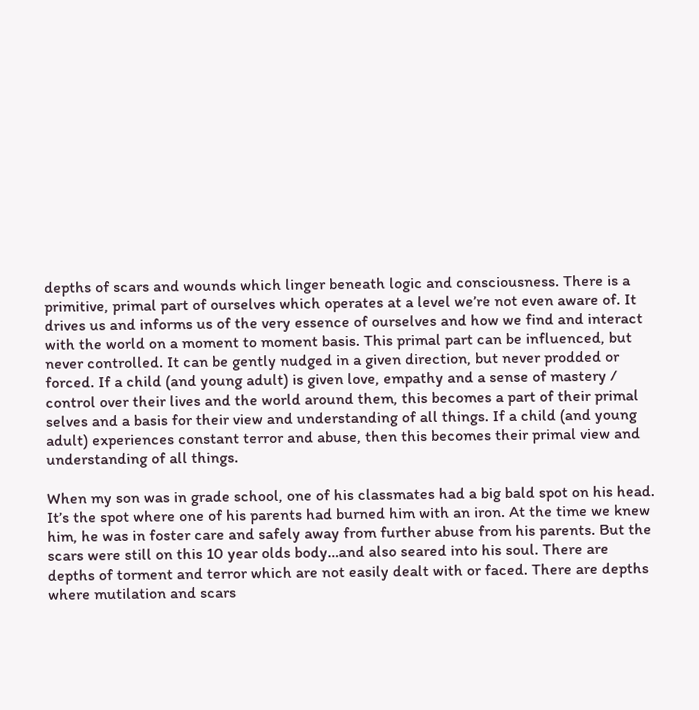depths of scars and wounds which linger beneath logic and consciousness. There is a primitive, primal part of ourselves which operates at a level we’re not even aware of. It drives us and informs us of the very essence of ourselves and how we find and interact with the world on a moment to moment basis. This primal part can be influenced, but never controlled. It can be gently nudged in a given direction, but never prodded or forced. If a child (and young adult) is given love, empathy and a sense of mastery / control over their lives and the world around them, this becomes a part of their primal selves and a basis for their view and understanding of all things. If a child (and young adult) experiences constant terror and abuse, then this becomes their primal view and understanding of all things.

When my son was in grade school, one of his classmates had a big bald spot on his head. It’s the spot where one of his parents had burned him with an iron. At the time we knew him, he was in foster care and safely away from further abuse from his parents. But the scars were still on this 10 year olds body…and also seared into his soul. There are depths of torment and terror which are not easily dealt with or faced. There are depths where mutilation and scars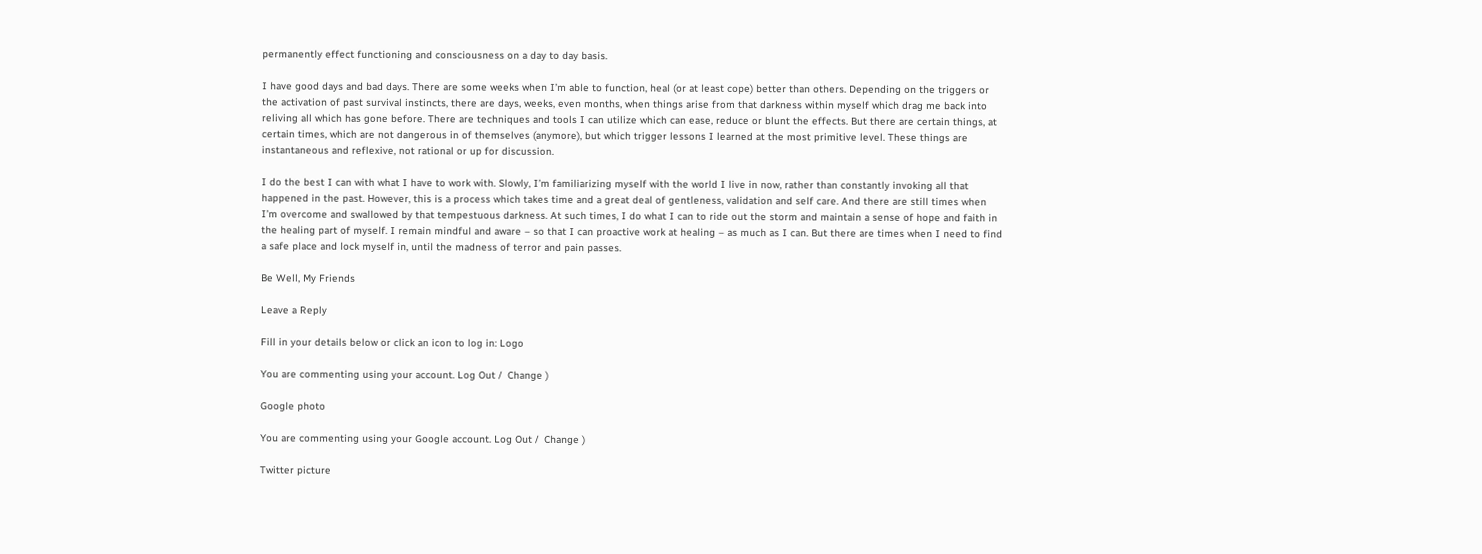permanently effect functioning and consciousness on a day to day basis.

I have good days and bad days. There are some weeks when I’m able to function, heal (or at least cope) better than others. Depending on the triggers or the activation of past survival instincts, there are days, weeks, even months, when things arise from that darkness within myself which drag me back into reliving all which has gone before. There are techniques and tools I can utilize which can ease, reduce or blunt the effects. But there are certain things, at certain times, which are not dangerous in of themselves (anymore), but which trigger lessons I learned at the most primitive level. These things are instantaneous and reflexive, not rational or up for discussion.

I do the best I can with what I have to work with. Slowly, I’m familiarizing myself with the world I live in now, rather than constantly invoking all that happened in the past. However, this is a process which takes time and a great deal of gentleness, validation and self care. And there are still times when I’m overcome and swallowed by that tempestuous darkness. At such times, I do what I can to ride out the storm and maintain a sense of hope and faith in the healing part of myself. I remain mindful and aware – so that I can proactive work at healing – as much as I can. But there are times when I need to find a safe place and lock myself in, until the madness of terror and pain passes.

Be Well, My Friends

Leave a Reply

Fill in your details below or click an icon to log in: Logo

You are commenting using your account. Log Out /  Change )

Google photo

You are commenting using your Google account. Log Out /  Change )

Twitter picture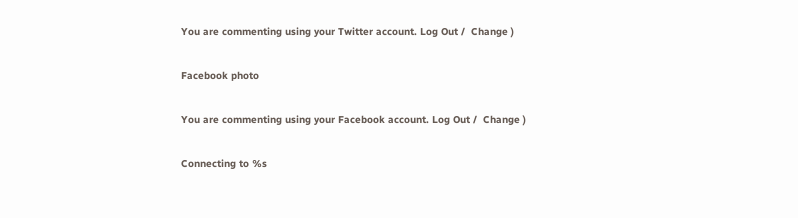You are commenting using your Twitter account. Log Out /  Change )

Facebook photo

You are commenting using your Facebook account. Log Out /  Change )

Connecting to %s